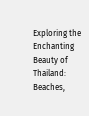Exploring the Enchanting Beauty of Thailand: Beaches,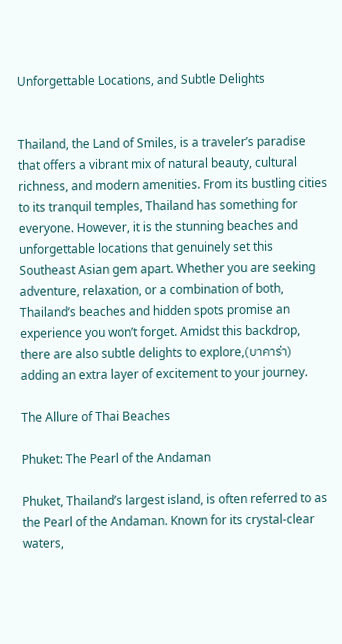Unforgettable Locations, and Subtle Delights


Thailand, the Land of Smiles, is a traveler’s paradise that offers a vibrant mix of natural beauty, cultural richness, and modern amenities. From its bustling cities to its tranquil temples, Thailand has something for everyone. However, it is the stunning beaches and unforgettable locations that genuinely set this Southeast Asian gem apart. Whether you are seeking adventure, relaxation, or a combination of both, Thailand’s beaches and hidden spots promise an experience you won’t forget. Amidst this backdrop, there are also subtle delights to explore,(บาคาร่า) adding an extra layer of excitement to your journey.

The Allure of Thai Beaches

Phuket: The Pearl of the Andaman

Phuket, Thailand’s largest island, is often referred to as the Pearl of the Andaman. Known for its crystal-clear waters,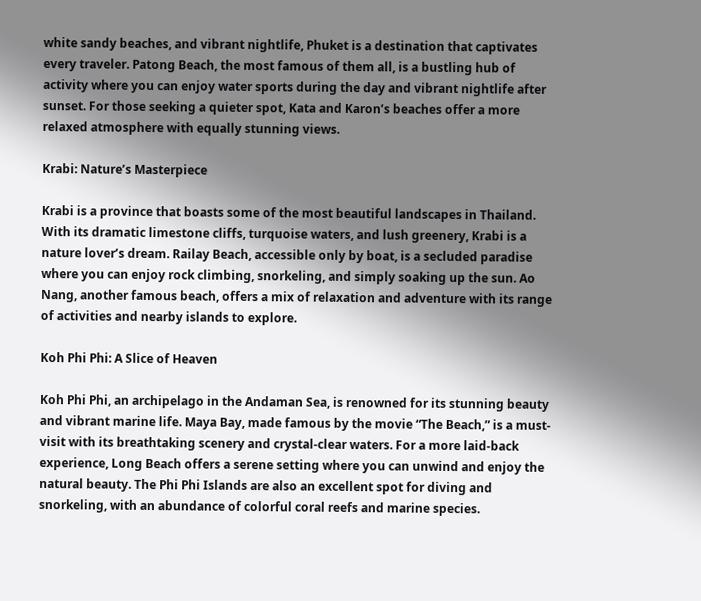white sandy beaches, and vibrant nightlife, Phuket is a destination that captivates every traveler. Patong Beach, the most famous of them all, is a bustling hub of activity where you can enjoy water sports during the day and vibrant nightlife after sunset. For those seeking a quieter spot, Kata and Karon’s beaches offer a more relaxed atmosphere with equally stunning views.

Krabi: Nature’s Masterpiece

Krabi is a province that boasts some of the most beautiful landscapes in Thailand. With its dramatic limestone cliffs, turquoise waters, and lush greenery, Krabi is a nature lover’s dream. Railay Beach, accessible only by boat, is a secluded paradise where you can enjoy rock climbing, snorkeling, and simply soaking up the sun. Ao Nang, another famous beach, offers a mix of relaxation and adventure with its range of activities and nearby islands to explore.

Koh Phi Phi: A Slice of Heaven

Koh Phi Phi, an archipelago in the Andaman Sea, is renowned for its stunning beauty and vibrant marine life. Maya Bay, made famous by the movie “The Beach,” is a must-visit with its breathtaking scenery and crystal-clear waters. For a more laid-back experience, Long Beach offers a serene setting where you can unwind and enjoy the natural beauty. The Phi Phi Islands are also an excellent spot for diving and snorkeling, with an abundance of colorful coral reefs and marine species.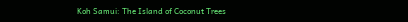Koh Samui: The Island of Coconut Trees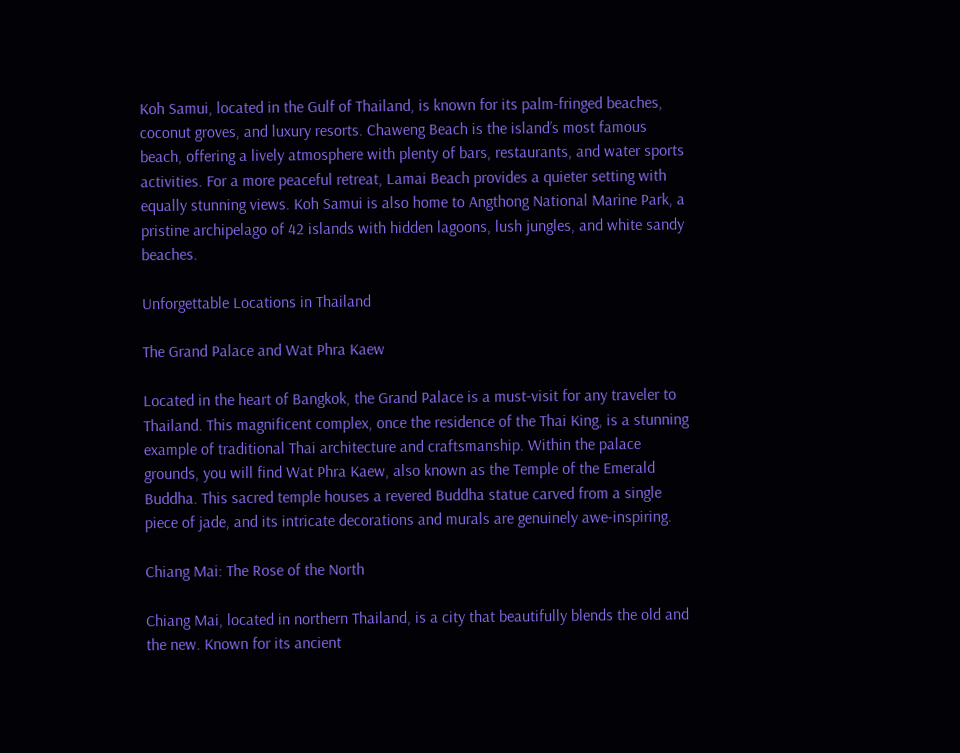Koh Samui, located in the Gulf of Thailand, is known for its palm-fringed beaches, coconut groves, and luxury resorts. Chaweng Beach is the island’s most famous beach, offering a lively atmosphere with plenty of bars, restaurants, and water sports activities. For a more peaceful retreat, Lamai Beach provides a quieter setting with equally stunning views. Koh Samui is also home to Angthong National Marine Park, a pristine archipelago of 42 islands with hidden lagoons, lush jungles, and white sandy beaches.

Unforgettable Locations in Thailand

The Grand Palace and Wat Phra Kaew

Located in the heart of Bangkok, the Grand Palace is a must-visit for any traveler to Thailand. This magnificent complex, once the residence of the Thai King, is a stunning example of traditional Thai architecture and craftsmanship. Within the palace grounds, you will find Wat Phra Kaew, also known as the Temple of the Emerald Buddha. This sacred temple houses a revered Buddha statue carved from a single piece of jade, and its intricate decorations and murals are genuinely awe-inspiring.

Chiang Mai: The Rose of the North

Chiang Mai, located in northern Thailand, is a city that beautifully blends the old and the new. Known for its ancient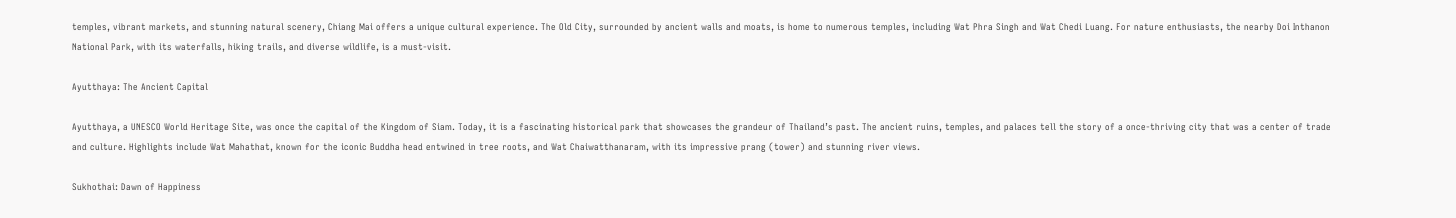temples, vibrant markets, and stunning natural scenery, Chiang Mai offers a unique cultural experience. The Old City, surrounded by ancient walls and moats, is home to numerous temples, including Wat Phra Singh and Wat Chedi Luang. For nature enthusiasts, the nearby Doi Inthanon National Park, with its waterfalls, hiking trails, and diverse wildlife, is a must-visit.

Ayutthaya: The Ancient Capital

Ayutthaya, a UNESCO World Heritage Site, was once the capital of the Kingdom of Siam. Today, it is a fascinating historical park that showcases the grandeur of Thailand’s past. The ancient ruins, temples, and palaces tell the story of a once-thriving city that was a center of trade and culture. Highlights include Wat Mahathat, known for the iconic Buddha head entwined in tree roots, and Wat Chaiwatthanaram, with its impressive prang (tower) and stunning river views.

Sukhothai: Dawn of Happiness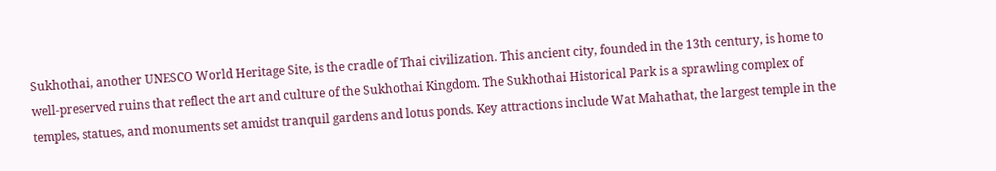Sukhothai, another UNESCO World Heritage Site, is the cradle of Thai civilization. This ancient city, founded in the 13th century, is home to well-preserved ruins that reflect the art and culture of the Sukhothai Kingdom. The Sukhothai Historical Park is a sprawling complex of temples, statues, and monuments set amidst tranquil gardens and lotus ponds. Key attractions include Wat Mahathat, the largest temple in the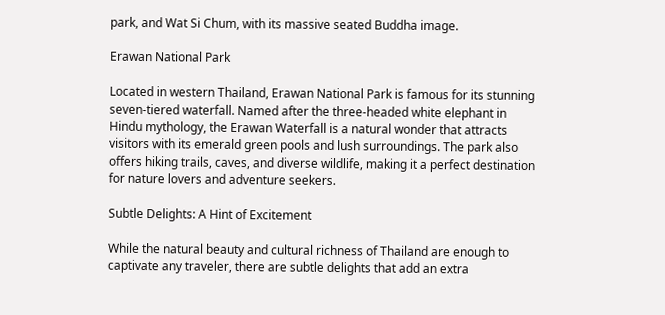park, and Wat Si Chum, with its massive seated Buddha image.

Erawan National Park

Located in western Thailand, Erawan National Park is famous for its stunning seven-tiered waterfall. Named after the three-headed white elephant in Hindu mythology, the Erawan Waterfall is a natural wonder that attracts visitors with its emerald green pools and lush surroundings. The park also offers hiking trails, caves, and diverse wildlife, making it a perfect destination for nature lovers and adventure seekers.

Subtle Delights: A Hint of Excitement

While the natural beauty and cultural richness of Thailand are enough to captivate any traveler, there are subtle delights that add an extra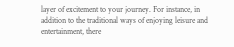layer of excitement to your journey. For instance, in addition to the traditional ways of enjoying leisure and entertainment, there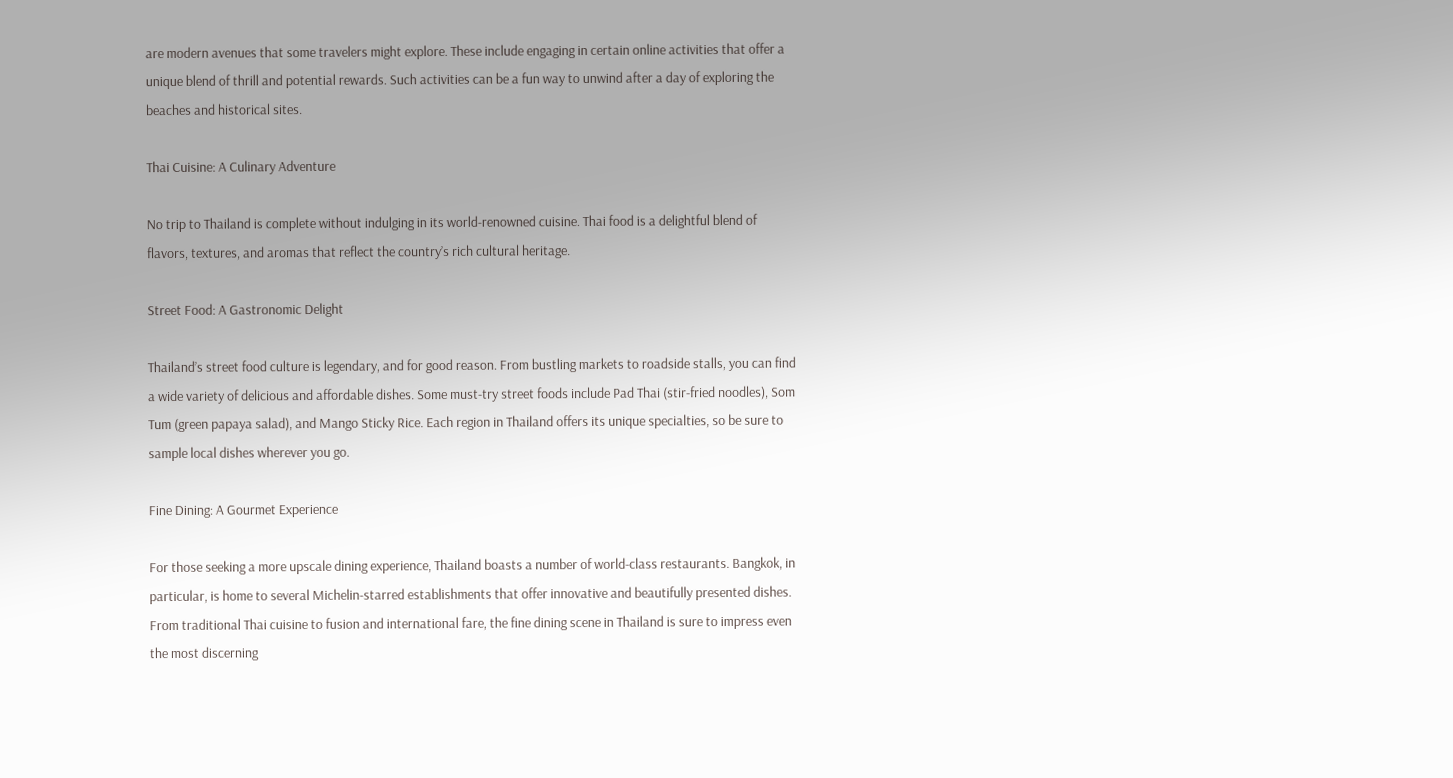are modern avenues that some travelers might explore. These include engaging in certain online activities that offer a unique blend of thrill and potential rewards. Such activities can be a fun way to unwind after a day of exploring the beaches and historical sites.

Thai Cuisine: A Culinary Adventure

No trip to Thailand is complete without indulging in its world-renowned cuisine. Thai food is a delightful blend of flavors, textures, and aromas that reflect the country’s rich cultural heritage.

Street Food: A Gastronomic Delight

Thailand’s street food culture is legendary, and for good reason. From bustling markets to roadside stalls, you can find a wide variety of delicious and affordable dishes. Some must-try street foods include Pad Thai (stir-fried noodles), Som Tum (green papaya salad), and Mango Sticky Rice. Each region in Thailand offers its unique specialties, so be sure to sample local dishes wherever you go.

Fine Dining: A Gourmet Experience

For those seeking a more upscale dining experience, Thailand boasts a number of world-class restaurants. Bangkok, in particular, is home to several Michelin-starred establishments that offer innovative and beautifully presented dishes. From traditional Thai cuisine to fusion and international fare, the fine dining scene in Thailand is sure to impress even the most discerning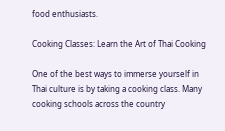food enthusiasts.

Cooking Classes: Learn the Art of Thai Cooking

One of the best ways to immerse yourself in Thai culture is by taking a cooking class. Many cooking schools across the country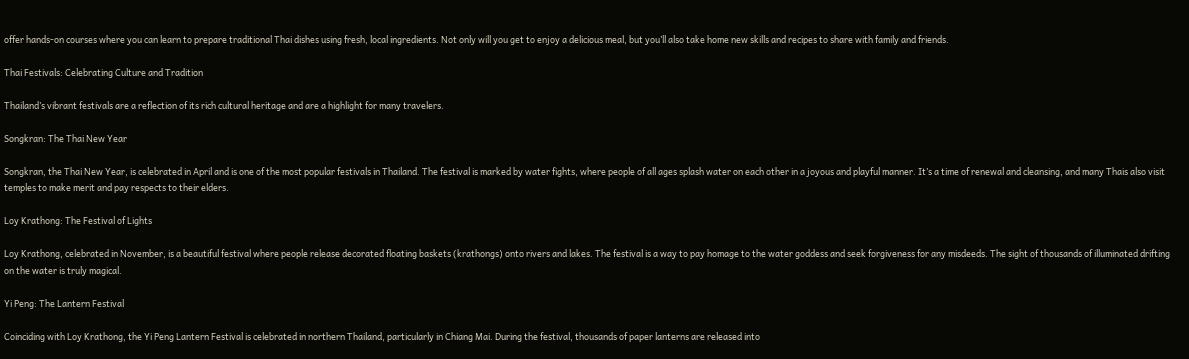offer hands-on courses where you can learn to prepare traditional Thai dishes using fresh, local ingredients. Not only will you get to enjoy a delicious meal, but you’ll also take home new skills and recipes to share with family and friends.

Thai Festivals: Celebrating Culture and Tradition

Thailand’s vibrant festivals are a reflection of its rich cultural heritage and are a highlight for many travelers.

Songkran: The Thai New Year

Songkran, the Thai New Year, is celebrated in April and is one of the most popular festivals in Thailand. The festival is marked by water fights, where people of all ages splash water on each other in a joyous and playful manner. It’s a time of renewal and cleansing, and many Thais also visit temples to make merit and pay respects to their elders.

Loy Krathong: The Festival of Lights

Loy Krathong, celebrated in November, is a beautiful festival where people release decorated floating baskets (krathongs) onto rivers and lakes. The festival is a way to pay homage to the water goddess and seek forgiveness for any misdeeds. The sight of thousands of illuminated drifting on the water is truly magical.

Yi Peng: The Lantern Festival

Coinciding with Loy Krathong, the Yi Peng Lantern Festival is celebrated in northern Thailand, particularly in Chiang Mai. During the festival, thousands of paper lanterns are released into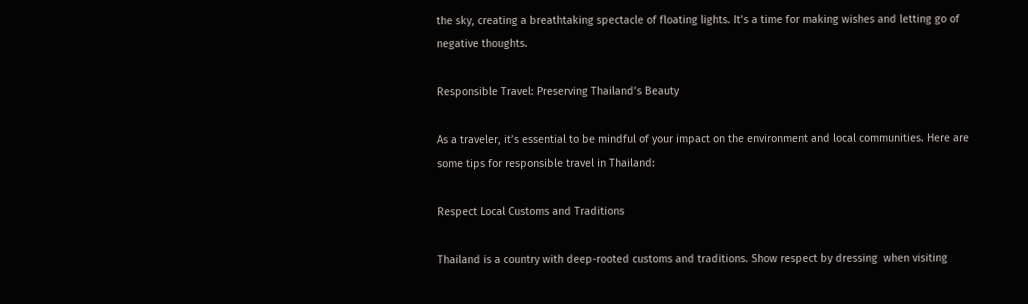the sky, creating a breathtaking spectacle of floating lights. It’s a time for making wishes and letting go of negative thoughts.

Responsible Travel: Preserving Thailand’s Beauty

As a traveler, it’s essential to be mindful of your impact on the environment and local communities. Here are some tips for responsible travel in Thailand:

Respect Local Customs and Traditions

Thailand is a country with deep-rooted customs and traditions. Show respect by dressing  when visiting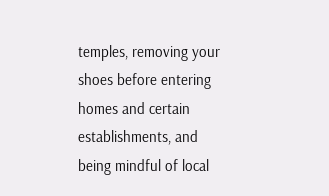temples, removing your shoes before entering homes and certain establishments, and being mindful of local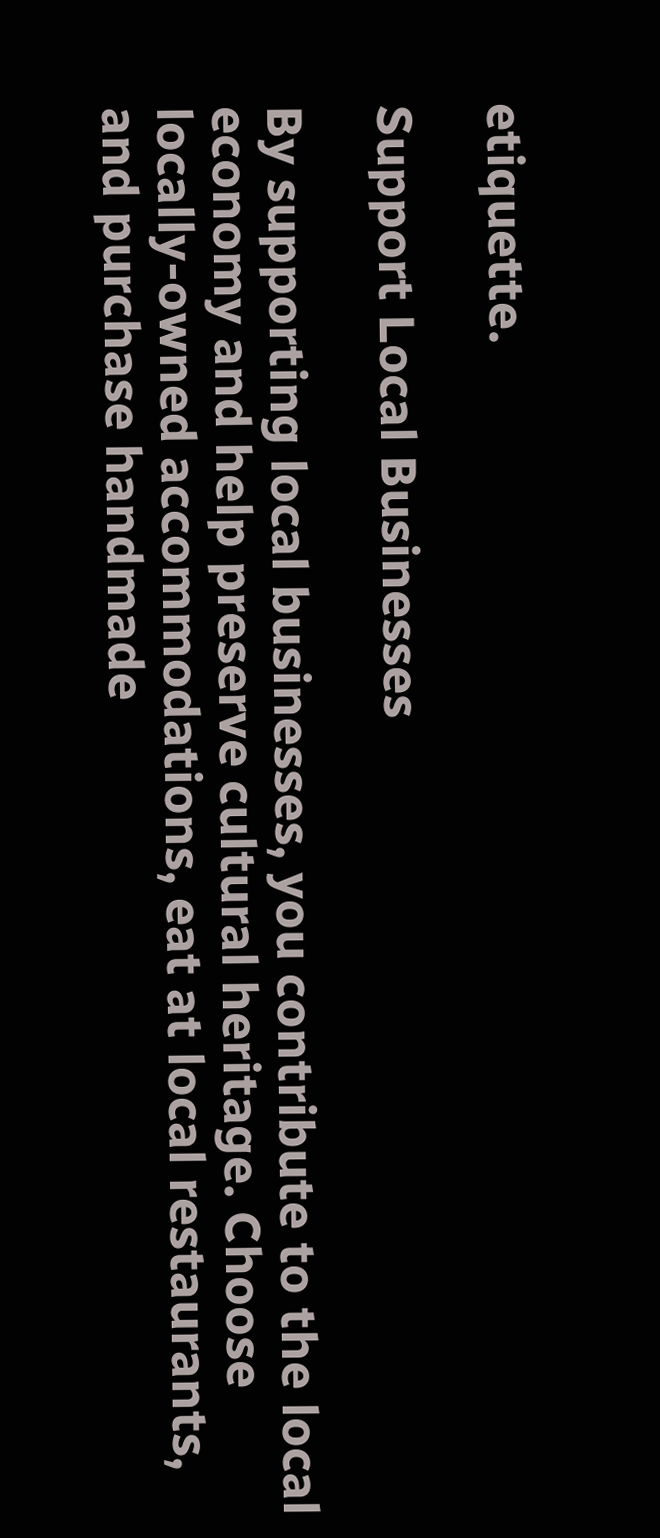etiquette.

Support Local Businesses

By supporting local businesses, you contribute to the local economy and help preserve cultural heritage. Choose locally-owned accommodations, eat at local restaurants, and purchase handmade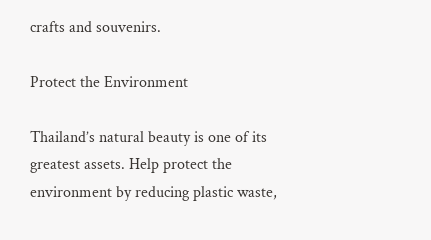crafts and souvenirs.

Protect the Environment

Thailand’s natural beauty is one of its greatest assets. Help protect the environment by reducing plastic waste,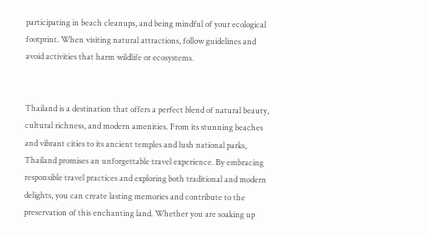participating in beach cleanups, and being mindful of your ecological footprint. When visiting natural attractions, follow guidelines and avoid activities that harm wildlife or ecosystems.


Thailand is a destination that offers a perfect blend of natural beauty, cultural richness, and modern amenities. From its stunning beaches and vibrant cities to its ancient temples and lush national parks, Thailand promises an unforgettable travel experience. By embracing responsible travel practices and exploring both traditional and modern delights, you can create lasting memories and contribute to the preservation of this enchanting land. Whether you are soaking up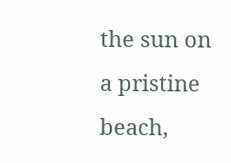the sun on a pristine beach,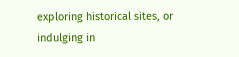exploring historical sites, or indulging in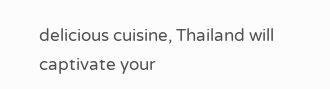delicious cuisine, Thailand will captivate your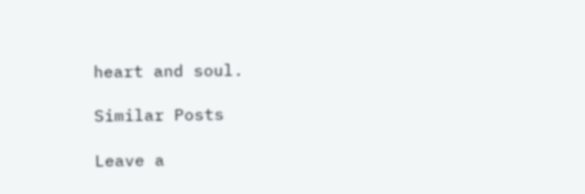heart and soul.

Similar Posts

Leave a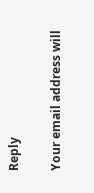Reply

Your email address will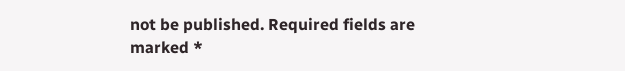not be published. Required fields are marked *